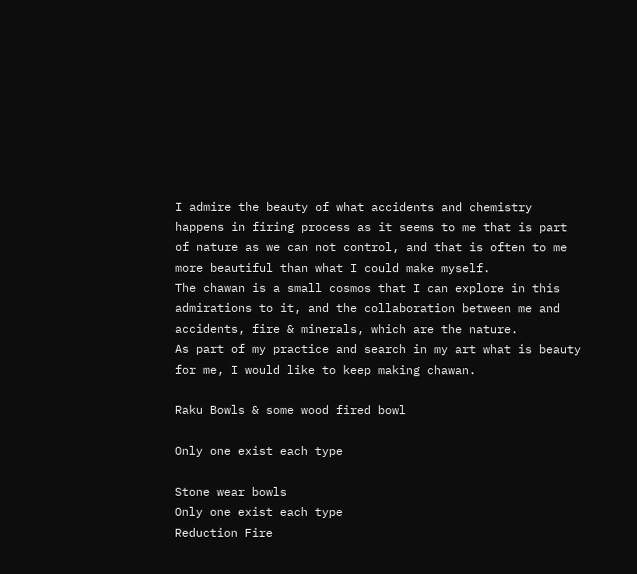I admire the beauty of what accidents and chemistry happens in firing process as it seems to me that is part of nature as we can not control, and that is often to me more beautiful than what I could make myself.
The chawan is a small cosmos that I can explore in this admirations to it, and the collaboration between me and accidents, fire & minerals, which are the nature.
As part of my practice and search in my art what is beauty for me, I would like to keep making chawan.

Raku Bowls & some wood fired bowl

Only one exist each type

Stone wear bowls
Only one exist each type
Reduction Fire